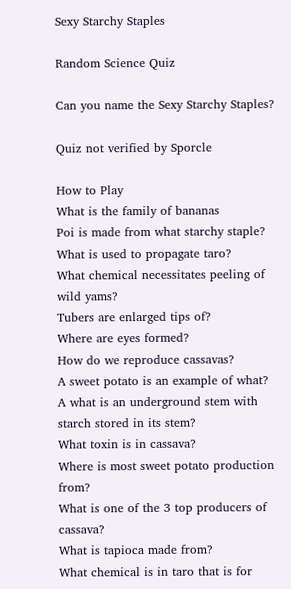Sexy Starchy Staples

Random Science Quiz

Can you name the Sexy Starchy Staples?

Quiz not verified by Sporcle

How to Play
What is the family of bananas
Poi is made from what starchy staple?
What is used to propagate taro?
What chemical necessitates peeling of wild yams?
Tubers are enlarged tips of?
Where are eyes formed?
How do we reproduce cassavas?
A sweet potato is an example of what?
A what is an underground stem with starch stored in its stem?
What toxin is in cassava?
Where is most sweet potato production from?
What is one of the 3 top producers of cassava?
What is tapioca made from?
What chemical is in taro that is for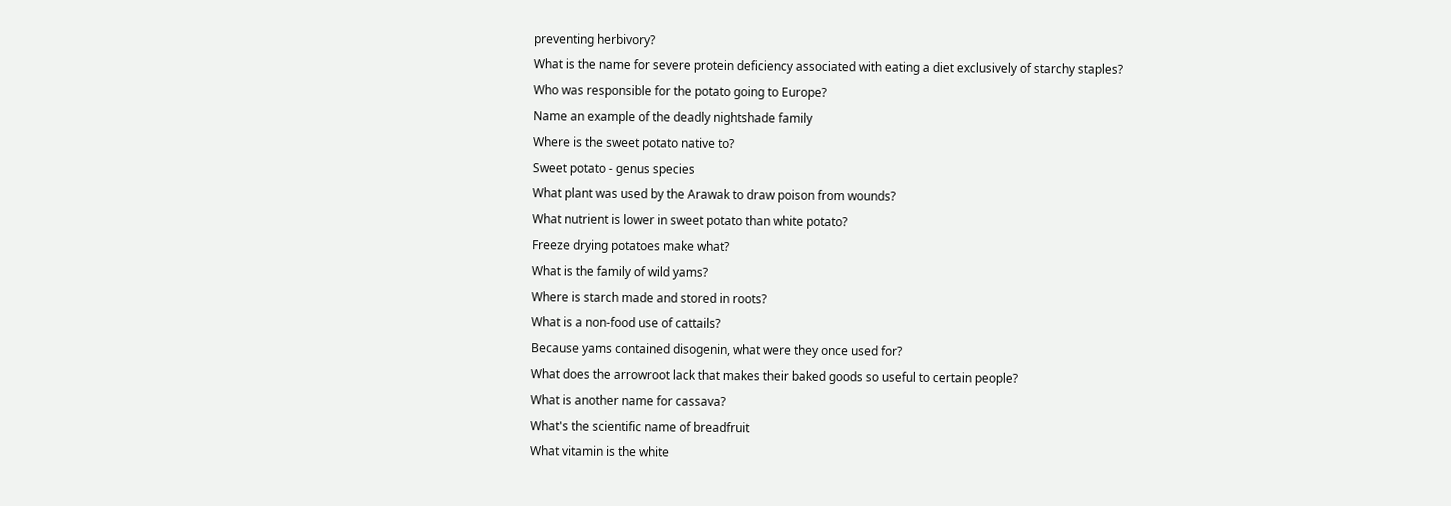preventing herbivory?
What is the name for severe protein deficiency associated with eating a diet exclusively of starchy staples?
Who was responsible for the potato going to Europe?
Name an example of the deadly nightshade family
Where is the sweet potato native to?
Sweet potato - genus species
What plant was used by the Arawak to draw poison from wounds?
What nutrient is lower in sweet potato than white potato?
Freeze drying potatoes make what?
What is the family of wild yams?
Where is starch made and stored in roots?
What is a non-food use of cattails?
Because yams contained disogenin, what were they once used for?
What does the arrowroot lack that makes their baked goods so useful to certain people?
What is another name for cassava?
What's the scientific name of breadfruit
What vitamin is the white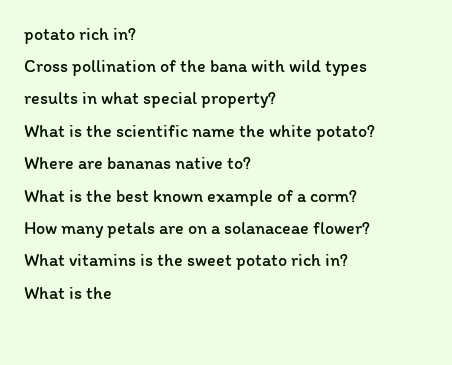potato rich in?
Cross pollination of the bana with wild types results in what special property?
What is the scientific name the white potato?
Where are bananas native to?
What is the best known example of a corm?
How many petals are on a solanaceae flower?
What vitamins is the sweet potato rich in?
What is the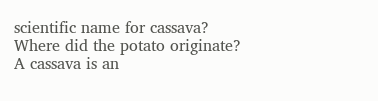scientific name for cassava?
Where did the potato originate?
A cassava is an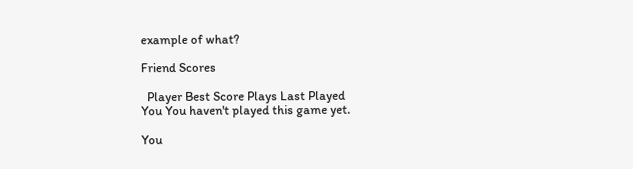example of what?

Friend Scores

  Player Best Score Plays Last Played
You You haven't played this game yet.

You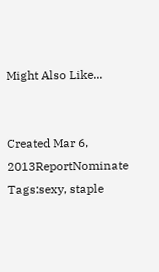Might Also Like...


Created Mar 6, 2013ReportNominate
Tags:sexy, staple